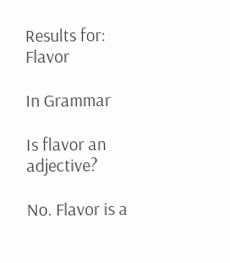Results for: Flavor

In Grammar

Is flavor an adjective?

No. Flavor is a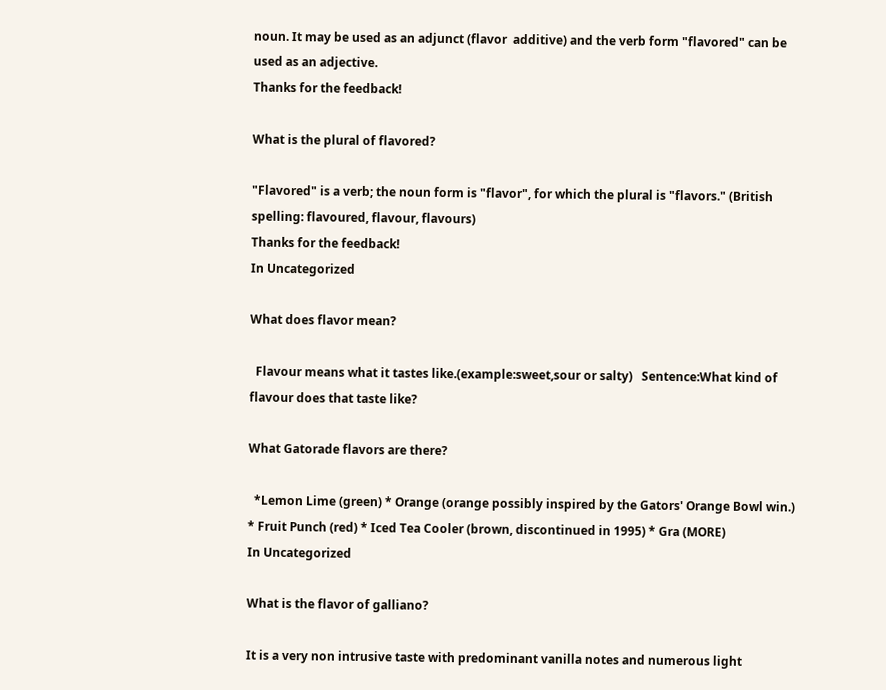noun. It may be used as an adjunct (flavor  additive) and the verb form "flavored" can be used as an adjective.
Thanks for the feedback!

What is the plural of flavored?

"Flavored" is a verb; the noun form is "flavor", for which the plural is "flavors." (British spelling: flavoured, flavour, flavours)
Thanks for the feedback!
In Uncategorized

What does flavor mean?

  Flavour means what it tastes like.(example:sweet,sour or salty)   Sentence:What kind of flavour does that taste like?

What Gatorade flavors are there?

  *Lemon Lime (green) * Orange (orange possibly inspired by the Gators' Orange Bowl win.) * Fruit Punch (red) * Iced Tea Cooler (brown, discontinued in 1995) * Gra (MORE)
In Uncategorized

What is the flavor of galliano?

It is a very non intrusive taste with predominant vanilla notes and numerous light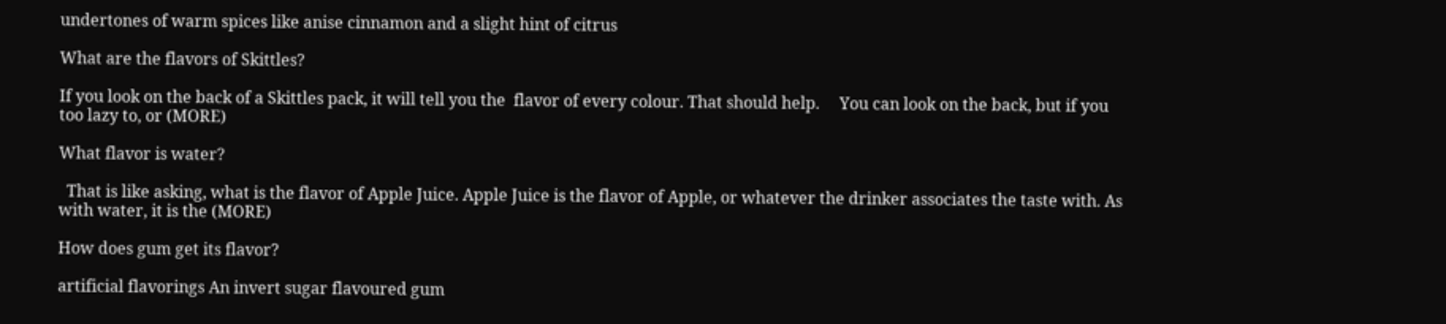undertones of warm spices like anise cinnamon and a slight hint of citrus

What are the flavors of Skittles?

If you look on the back of a Skittles pack, it will tell you the  flavor of every colour. That should help.     You can look on the back, but if you too lazy to, or (MORE)

What flavor is water?

  That is like asking, what is the flavor of Apple Juice. Apple Juice is the flavor of Apple, or whatever the drinker associates the taste with. As with water, it is the (MORE)

How does gum get its flavor?

artificial flavorings An invert sugar flavoured gum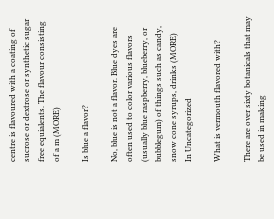centre is flavoured with a coating of sucrose or dextrose or synthetic sugar free equialents. The flavour consisting of a m (MORE)

Is blue a flavor?

No, blue is not a flavor. Blue dyes are often used to color various flavors (usually blue raspberry, blueberry, or bubblegum) of things such as candy, snow cone syrups, drinks (MORE)
In Uncategorized

What is vermouth flavored with?

There are over sixty botanicals that may be used in making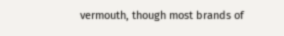vermouth, though most brands of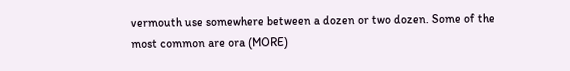vermouth use somewhere between a dozen or two dozen. Some of the most common are ora (MORE)